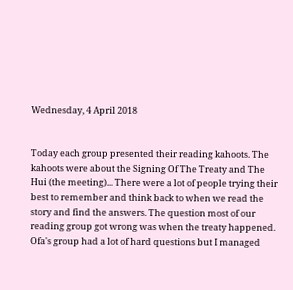Wednesday, 4 April 2018


Today each group presented their reading kahoots. The kahoots were about the Signing Of The Treaty and The Hui (the meeting)... There were a lot of people trying their best to remember and think back to when we read the story and find the answers. The question most of our reading group got wrong was when the treaty happened. Ofa's group had a lot of hard questions but I managed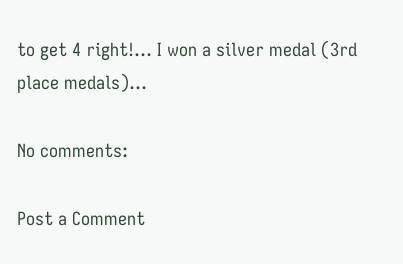to get 4 right!... I won a silver medal (3rd place medals)...

No comments:

Post a Comment